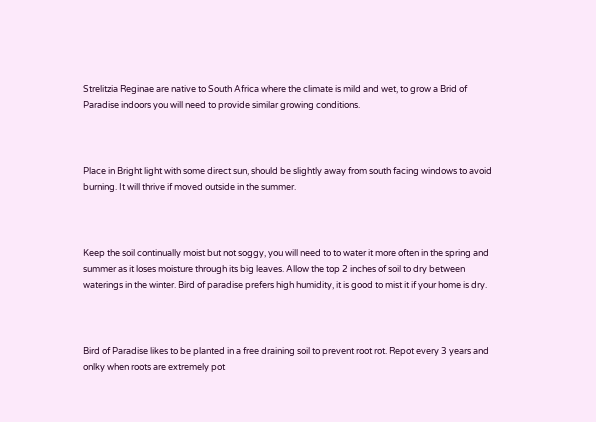Strelitzia Reginae are native to South Africa where the climate is mild and wet, to grow a Brid of Paradise indoors you will need to provide similar growing conditions.



Place in Bright light with some direct sun, should be slightly away from south facing windows to avoid burning. It will thrive if moved outside in the summer.



Keep the soil continually moist but not soggy, you will need to to water it more often in the spring and summer as it loses moisture through its big leaves. Allow the top 2 inches of soil to dry between waterings in the winter. Bird of paradise prefers high humidity, it is good to mist it if your home is dry.



Bird of Paradise likes to be planted in a free draining soil to prevent root rot. Repot every 3 years and onlky when roots are extremely pot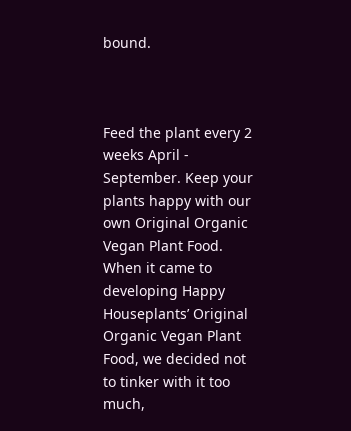bound.



Feed the plant every 2 weeks April - September. Keep your plants happy with our own Original Organic Vegan Plant Food. When it came to developing Happy Houseplants’ Original Organic Vegan Plant Food, we decided not to tinker with it too much,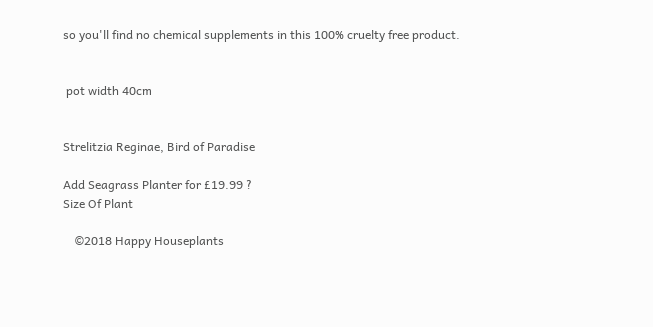so you'll find no chemical supplements in this 100% cruelty free product.


 pot width 40cm


Strelitzia Reginae, Bird of Paradise

Add Seagrass Planter for £19.99 ?
Size Of Plant

    ©2018 Happy Houseplants